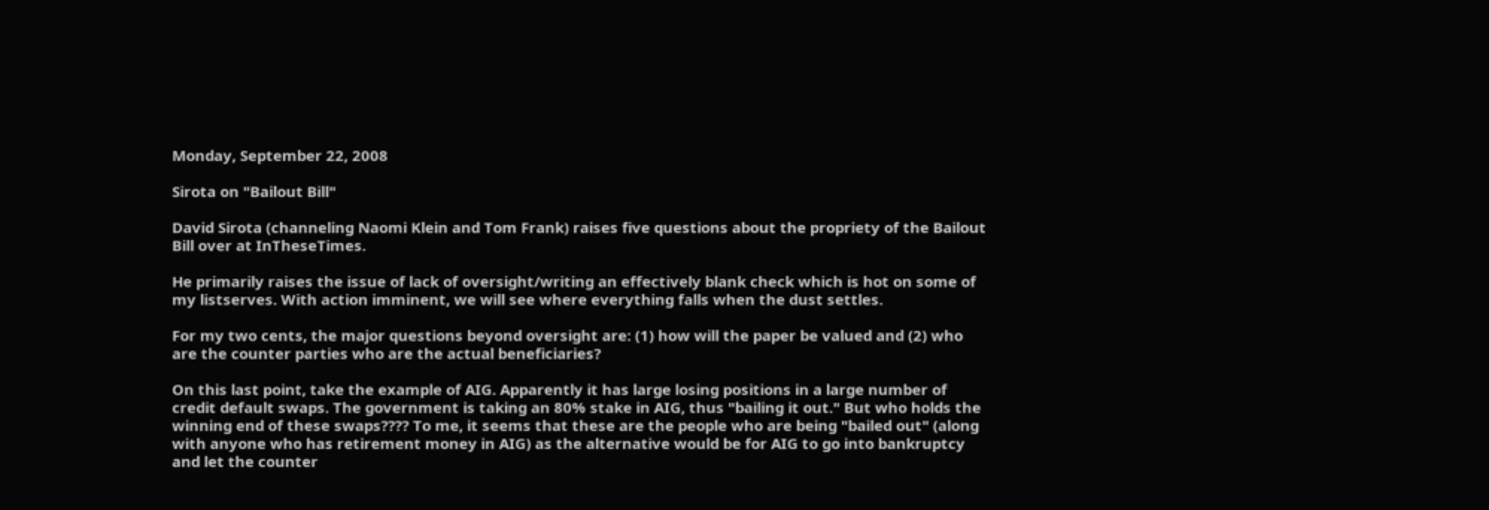Monday, September 22, 2008

Sirota on "Bailout Bill"

David Sirota (channeling Naomi Klein and Tom Frank) raises five questions about the propriety of the Bailout Bill over at InTheseTimes.

He primarily raises the issue of lack of oversight/writing an effectively blank check which is hot on some of my listserves. With action imminent, we will see where everything falls when the dust settles.

For my two cents, the major questions beyond oversight are: (1) how will the paper be valued and (2) who are the counter parties who are the actual beneficiaries?

On this last point, take the example of AIG. Apparently it has large losing positions in a large number of credit default swaps. The government is taking an 80% stake in AIG, thus "bailing it out." But who holds the winning end of these swaps???? To me, it seems that these are the people who are being "bailed out" (along with anyone who has retirement money in AIG) as the alternative would be for AIG to go into bankruptcy and let the counter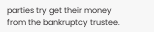parties try get their money from the bankruptcy trustee.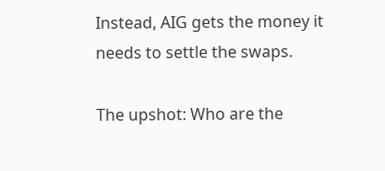Instead, AIG gets the money it needs to settle the swaps.

The upshot: Who are the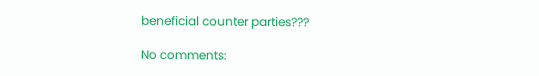beneficial counter parties???

No comments: